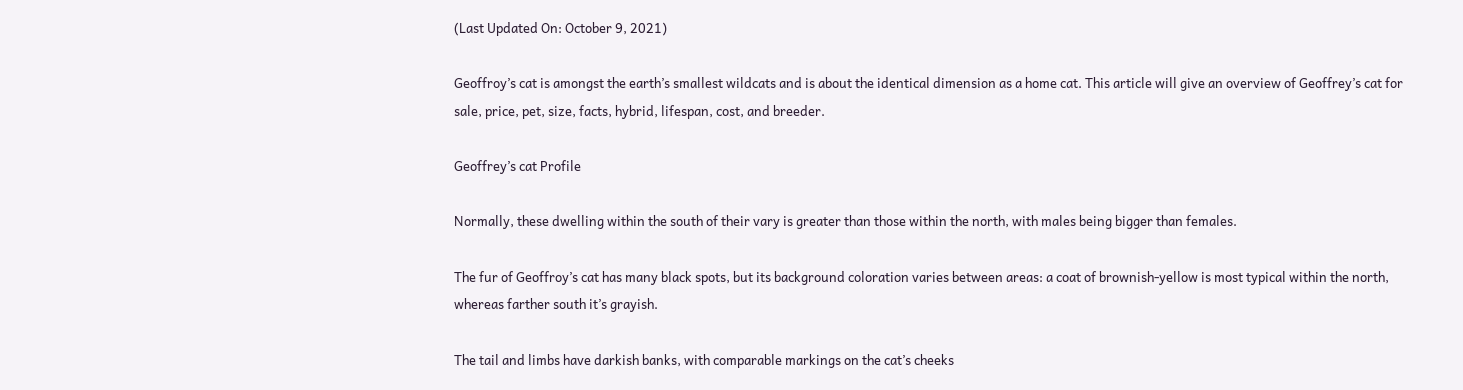(Last Updated On: October 9, 2021)

Geoffroy’s cat is amongst the earth’s smallest wildcats and is about the identical dimension as a home cat. This article will give an overview of Geoffrey’s cat for sale, price, pet, size, facts, hybrid, lifespan, cost, and breeder.

Geoffrey’s cat Profile

Normally, these dwelling within the south of their vary is greater than those within the north, with males being bigger than females.

The fur of Geoffroy’s cat has many black spots, but its background coloration varies between areas: a coat of brownish-yellow is most typical within the north, whereas farther south it’s grayish.

The tail and limbs have darkish banks, with comparable markings on the cat’s cheeks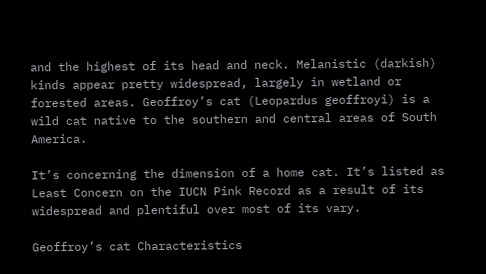and the highest of its head and neck. Melanistic (darkish) kinds appear pretty widespread, largely in wetland or forested areas. Geoffroy’s cat (Leopardus geoffroyi) is a wild cat native to the southern and central areas of South America.

It’s concerning the dimension of a home cat. It’s listed as Least Concern on the IUCN Pink Record as a result of its widespread and plentiful over most of its vary.

Geoffroy’s cat Characteristics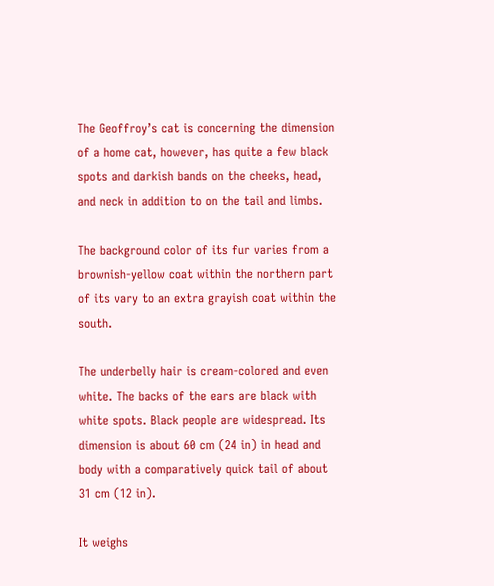The Geoffroy’s cat is concerning the dimension of a home cat, however, has quite a few black spots and darkish bands on the cheeks, head, and neck in addition to on the tail and limbs.

The background color of its fur varies from a brownish-yellow coat within the northern part of its vary to an extra grayish coat within the south.

The underbelly hair is cream-colored and even white. The backs of the ears are black with white spots. Black people are widespread. Its dimension is about 60 cm (24 in) in head and body with a comparatively quick tail of about 31 cm (12 in).

It weighs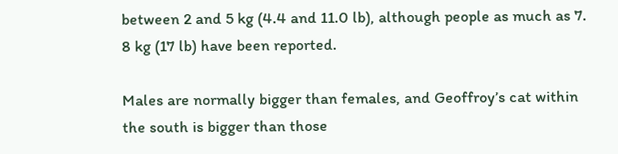between 2 and 5 kg (4.4 and 11.0 lb), although people as much as 7. 8 kg (17 lb) have been reported.

Males are normally bigger than females, and Geoffroy’s cat within the south is bigger than those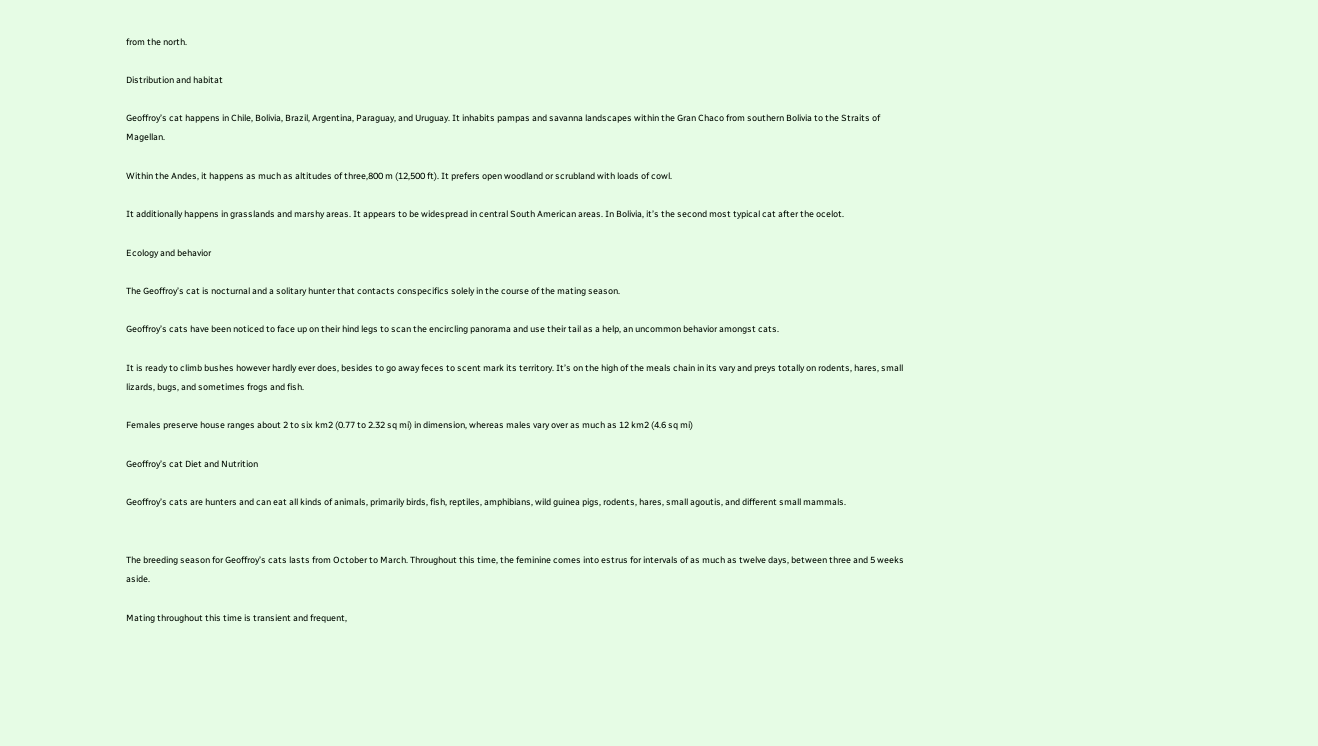from the north.

Distribution and habitat

Geoffroy’s cat happens in Chile, Bolivia, Brazil, Argentina, Paraguay, and Uruguay. It inhabits pampas and savanna landscapes within the Gran Chaco from southern Bolivia to the Straits of Magellan.

Within the Andes, it happens as much as altitudes of three,800 m (12,500 ft). It prefers open woodland or scrubland with loads of cowl.

It additionally happens in grasslands and marshy areas. It appears to be widespread in central South American areas. In Bolivia, it’s the second most typical cat after the ocelot.

Ecology and behavior

The Geoffroy’s cat is nocturnal and a solitary hunter that contacts conspecifics solely in the course of the mating season.

Geoffroy’s cats have been noticed to face up on their hind legs to scan the encircling panorama and use their tail as a help, an uncommon behavior amongst cats.

It is ready to climb bushes however hardly ever does, besides to go away feces to scent mark its territory. It’s on the high of the meals chain in its vary and preys totally on rodents, hares, small lizards, bugs, and sometimes frogs and fish.

Females preserve house ranges about 2 to six km2 (0.77 to 2.32 sq mi) in dimension, whereas males vary over as much as 12 km2 (4.6 sq mi)

Geoffroy’s cat Diet and Nutrition

Geoffroy’s cats are hunters and can eat all kinds of animals, primarily birds, fish, reptiles, amphibians, wild guinea pigs, rodents, hares, small agoutis, and different small mammals.


The breeding season for Geoffroy’s cats lasts from October to March. Throughout this time, the feminine comes into estrus for intervals of as much as twelve days, between three and 5 weeks aside.

Mating throughout this time is transient and frequent,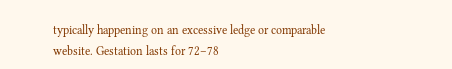typically happening on an excessive ledge or comparable website. Gestation lasts for 72–78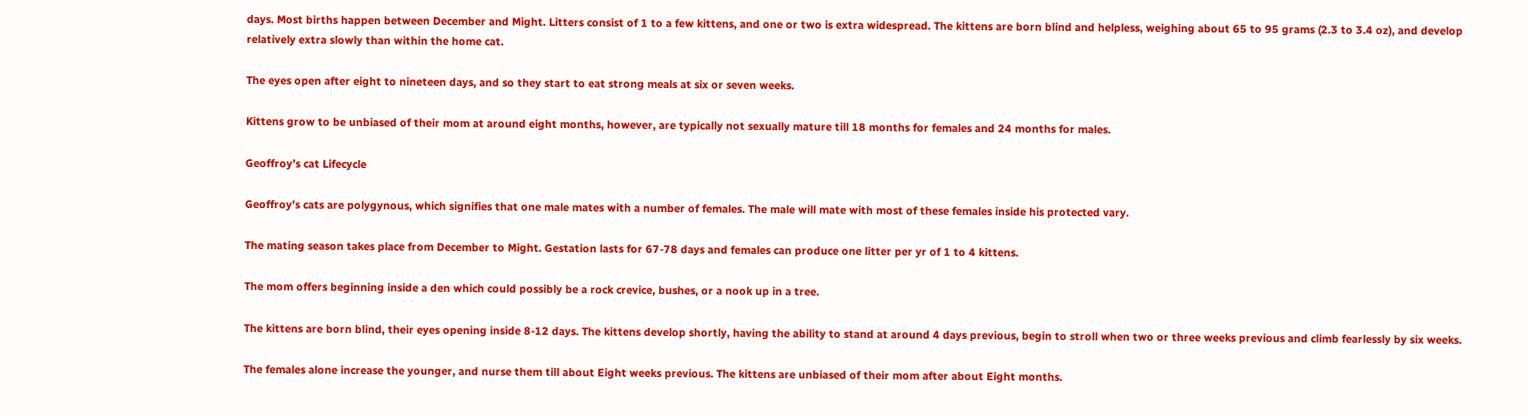days. Most births happen between December and Might. Litters consist of 1 to a few kittens, and one or two is extra widespread. The kittens are born blind and helpless, weighing about 65 to 95 grams (2.3 to 3.4 oz), and develop relatively extra slowly than within the home cat.

The eyes open after eight to nineteen days, and so they start to eat strong meals at six or seven weeks.

Kittens grow to be unbiased of their mom at around eight months, however, are typically not sexually mature till 18 months for females and 24 months for males.

Geoffroy’s cat Lifecycle

Geoffroy’s cats are polygynous, which signifies that one male mates with a number of females. The male will mate with most of these females inside his protected vary.

The mating season takes place from December to Might. Gestation lasts for 67-78 days and females can produce one litter per yr of 1 to 4 kittens.

The mom offers beginning inside a den which could possibly be a rock crevice, bushes, or a nook up in a tree.

The kittens are born blind, their eyes opening inside 8-12 days. The kittens develop shortly, having the ability to stand at around 4 days previous, begin to stroll when two or three weeks previous and climb fearlessly by six weeks.

The females alone increase the younger, and nurse them till about Eight weeks previous. The kittens are unbiased of their mom after about Eight months.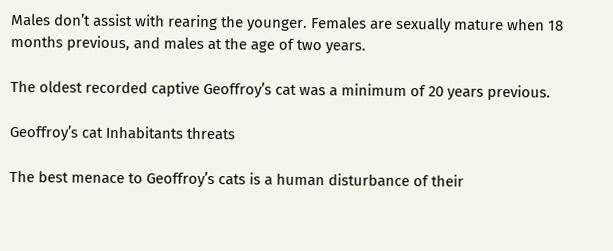Males don’t assist with rearing the younger. Females are sexually mature when 18 months previous, and males at the age of two years.

The oldest recorded captive Geoffroy’s cat was a minimum of 20 years previous.

Geoffroy’s cat Inhabitants threats

The best menace to Geoffroy’s cats is a human disturbance of their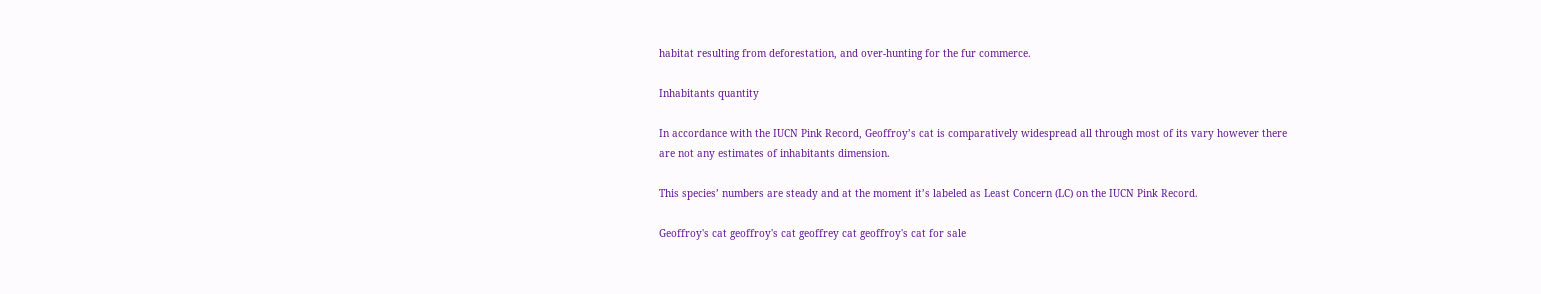habitat resulting from deforestation, and over-hunting for the fur commerce.

Inhabitants quantity

In accordance with the IUCN Pink Record, Geoffroy’s cat is comparatively widespread all through most of its vary however there are not any estimates of inhabitants dimension.

This species’ numbers are steady and at the moment it’s labeled as Least Concern (LC) on the IUCN Pink Record.

Geoffroy's cat geoffroy's cat geoffrey cat geoffroy's cat for sale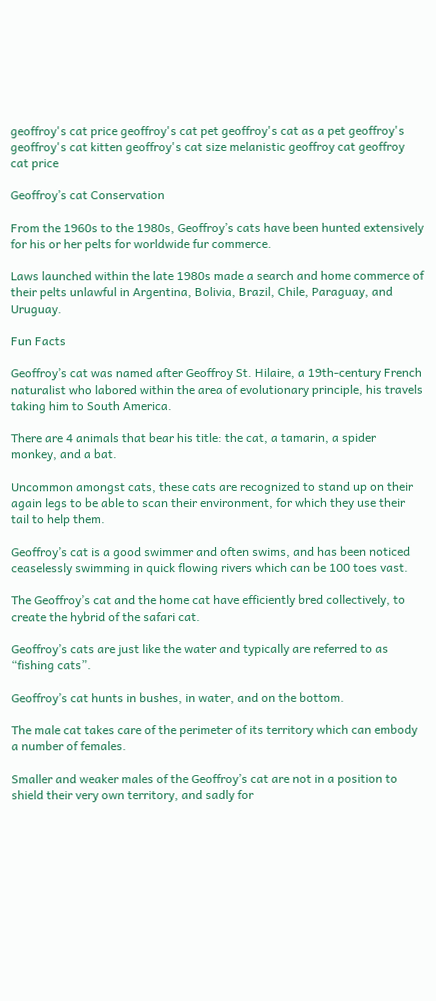geoffroy's cat price geoffroy's cat pet geoffroy's cat as a pet geoffroy's geoffroy's cat kitten geoffroy's cat size melanistic geoffroy cat geoffroy cat price

Geoffroy’s cat Conservation

From the 1960s to the 1980s, Geoffroy’s cats have been hunted extensively for his or her pelts for worldwide fur commerce.

Laws launched within the late 1980s made a search and home commerce of their pelts unlawful in Argentina, Bolivia, Brazil, Chile, Paraguay, and Uruguay.

Fun Facts

Geoffroy’s cat was named after Geoffroy St. Hilaire, a 19th-century French naturalist who labored within the area of evolutionary principle, his travels taking him to South America.

There are 4 animals that bear his title: the cat, a tamarin, a spider monkey, and a bat.

Uncommon amongst cats, these cats are recognized to stand up on their again legs to be able to scan their environment, for which they use their tail to help them.

Geoffroy’s cat is a good swimmer and often swims, and has been noticed ceaselessly swimming in quick flowing rivers which can be 100 toes vast.

The Geoffroy’s cat and the home cat have efficiently bred collectively, to create the hybrid of the safari cat.

Geoffroy’s cats are just like the water and typically are referred to as “fishing cats”.

Geoffroy’s cat hunts in bushes, in water, and on the bottom.

The male cat takes care of the perimeter of its territory which can embody a number of females.

Smaller and weaker males of the Geoffroy’s cat are not in a position to shield their very own territory, and sadly for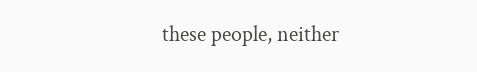these people, neither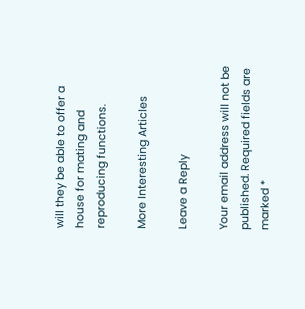will they be able to offer a house for mating and reproducing functions.

More Interesting Articles

Leave a Reply

Your email address will not be published. Required fields are marked *